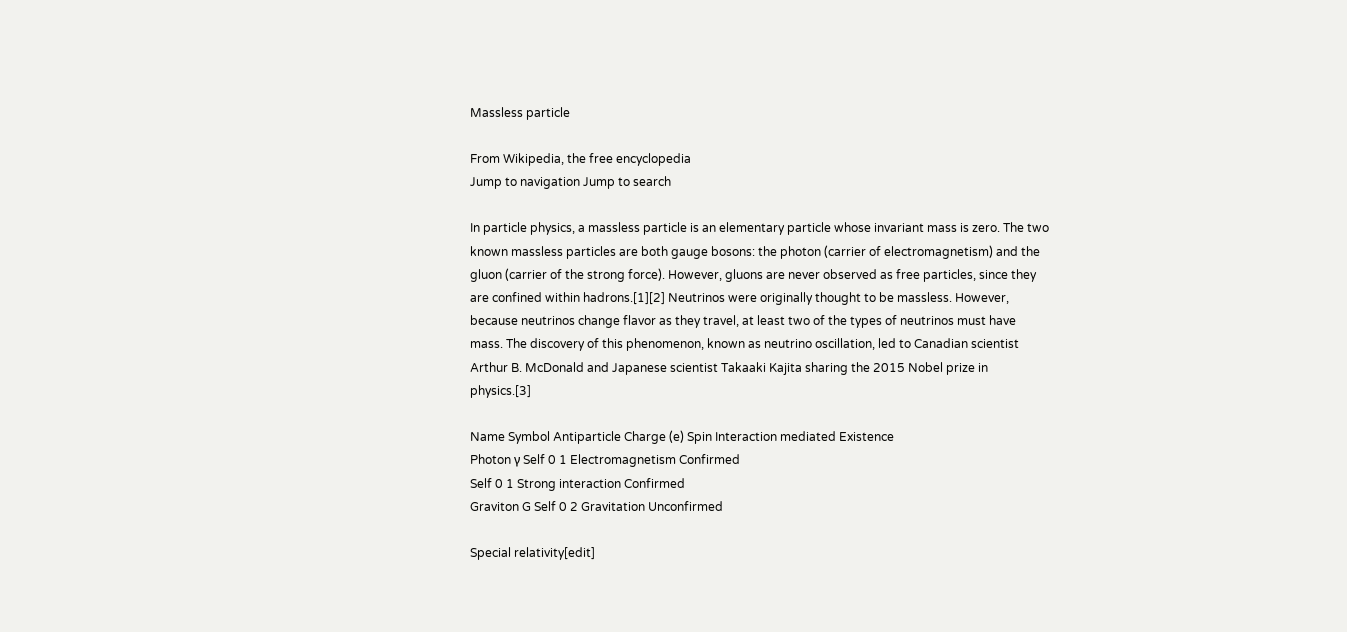Massless particle

From Wikipedia, the free encyclopedia
Jump to navigation Jump to search

In particle physics, a massless particle is an elementary particle whose invariant mass is zero. The two known massless particles are both gauge bosons: the photon (carrier of electromagnetism) and the gluon (carrier of the strong force). However, gluons are never observed as free particles, since they are confined within hadrons.[1][2] Neutrinos were originally thought to be massless. However, because neutrinos change flavor as they travel, at least two of the types of neutrinos must have mass. The discovery of this phenomenon, known as neutrino oscillation, led to Canadian scientist Arthur B. McDonald and Japanese scientist Takaaki Kajita sharing the 2015 Nobel prize in physics.[3]

Name Symbol Antiparticle Charge (e) Spin Interaction mediated Existence
Photon γ Self 0 1 Electromagnetism Confirmed
Self 0 1 Strong interaction Confirmed
Graviton G Self 0 2 Gravitation Unconfirmed

Special relativity[edit]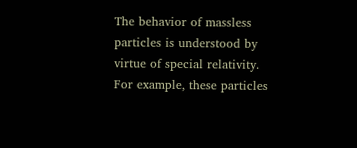The behavior of massless particles is understood by virtue of special relativity. For example, these particles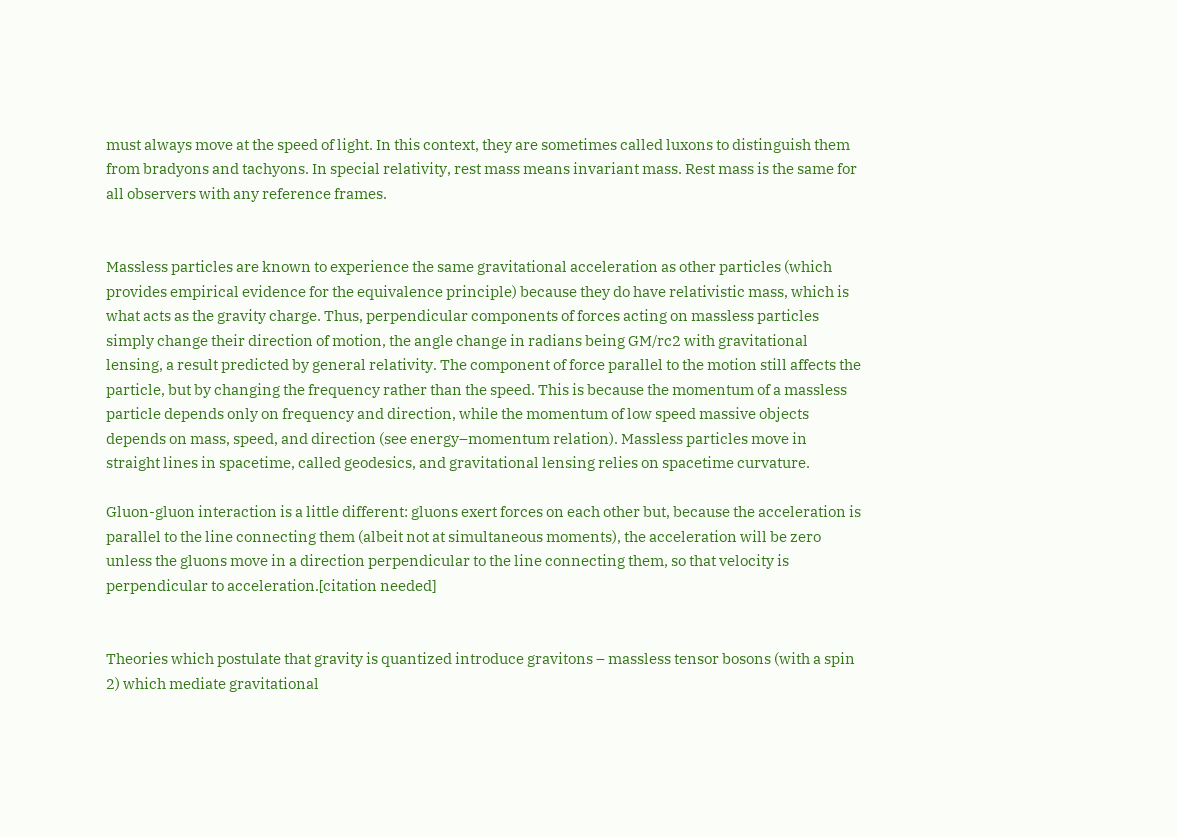must always move at the speed of light. In this context, they are sometimes called luxons to distinguish them from bradyons and tachyons. In special relativity, rest mass means invariant mass. Rest mass is the same for all observers with any reference frames.


Massless particles are known to experience the same gravitational acceleration as other particles (which provides empirical evidence for the equivalence principle) because they do have relativistic mass, which is what acts as the gravity charge. Thus, perpendicular components of forces acting on massless particles simply change their direction of motion, the angle change in radians being GM/rc2 with gravitational lensing, a result predicted by general relativity. The component of force parallel to the motion still affects the particle, but by changing the frequency rather than the speed. This is because the momentum of a massless particle depends only on frequency and direction, while the momentum of low speed massive objects depends on mass, speed, and direction (see energy–momentum relation). Massless particles move in straight lines in spacetime, called geodesics, and gravitational lensing relies on spacetime curvature.

Gluon-gluon interaction is a little different: gluons exert forces on each other but, because the acceleration is parallel to the line connecting them (albeit not at simultaneous moments), the acceleration will be zero unless the gluons move in a direction perpendicular to the line connecting them, so that velocity is perpendicular to acceleration.[citation needed]


Theories which postulate that gravity is quantized introduce gravitons – massless tensor bosons (with a spin 2) which mediate gravitational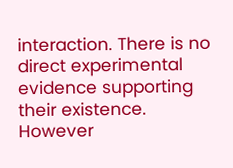interaction. There is no direct experimental evidence supporting their existence. However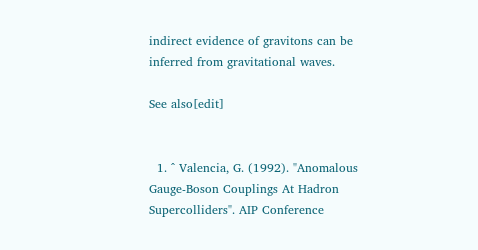indirect evidence of gravitons can be inferred from gravitational waves.

See also[edit]


  1. ^ Valencia, G. (1992). "Anomalous Gauge-Boson Couplings At Hadron Supercolliders". AIP Conference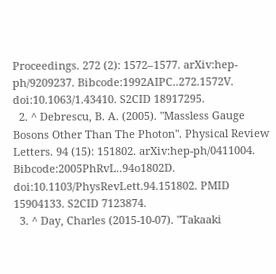Proceedings. 272 (2): 1572–1577. arXiv:hep-ph/9209237. Bibcode:1992AIPC..272.1572V. doi:10.1063/1.43410. S2CID 18917295.
  2. ^ Debrescu, B. A. (2005). "Massless Gauge Bosons Other Than The Photon". Physical Review Letters. 94 (15): 151802. arXiv:hep-ph/0411004. Bibcode:2005PhRvL..94o1802D. doi:10.1103/PhysRevLett.94.151802. PMID 15904133. S2CID 7123874.
  3. ^ Day, Charles (2015-10-07). "Takaaki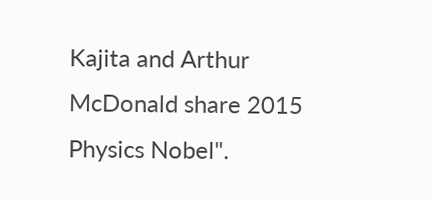Kajita and Arthur McDonald share 2015 Physics Nobel".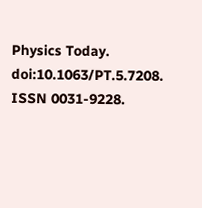Physics Today. doi:10.1063/PT.5.7208. ISSN 0031-9228.